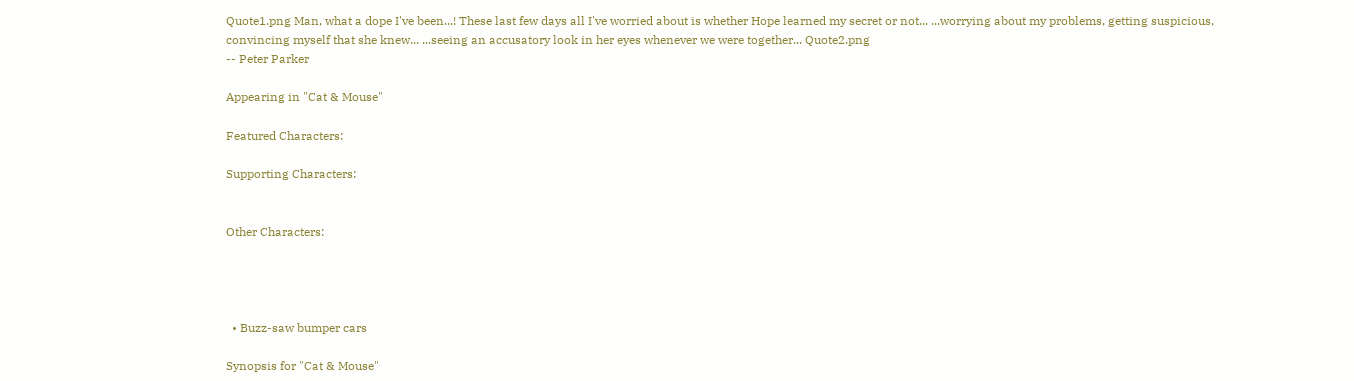Quote1.png Man, what a dope I've been...! These last few days all I've worried about is whether Hope learned my secret or not... ...worrying about my problems, getting suspicious, convincing myself that she knew... ...seeing an accusatory look in her eyes whenever we were together... Quote2.png
-- Peter Parker

Appearing in "Cat & Mouse"

Featured Characters:

Supporting Characters:


Other Characters:




  • Buzz-saw bumper cars

Synopsis for "Cat & Mouse"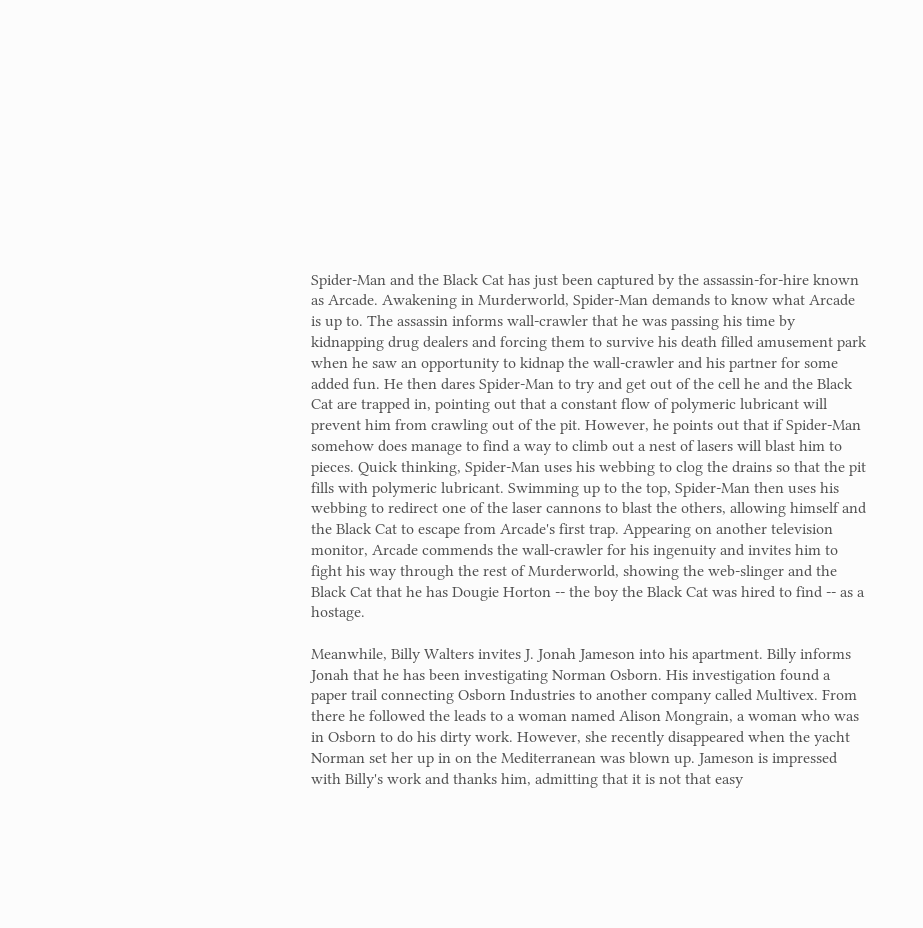Spider-Man and the Black Cat has just been captured by the assassin-for-hire known as Arcade. Awakening in Murderworld, Spider-Man demands to know what Arcade is up to. The assassin informs wall-crawler that he was passing his time by kidnapping drug dealers and forcing them to survive his death filled amusement park when he saw an opportunity to kidnap the wall-crawler and his partner for some added fun. He then dares Spider-Man to try and get out of the cell he and the Black Cat are trapped in, pointing out that a constant flow of polymeric lubricant will prevent him from crawling out of the pit. However, he points out that if Spider-Man somehow does manage to find a way to climb out a nest of lasers will blast him to pieces. Quick thinking, Spider-Man uses his webbing to clog the drains so that the pit fills with polymeric lubricant. Swimming up to the top, Spider-Man then uses his webbing to redirect one of the laser cannons to blast the others, allowing himself and the Black Cat to escape from Arcade's first trap. Appearing on another television monitor, Arcade commends the wall-crawler for his ingenuity and invites him to fight his way through the rest of Murderworld, showing the web-slinger and the Black Cat that he has Dougie Horton -- the boy the Black Cat was hired to find -- as a hostage.

Meanwhile, Billy Walters invites J. Jonah Jameson into his apartment. Billy informs Jonah that he has been investigating Norman Osborn. His investigation found a paper trail connecting Osborn Industries to another company called Multivex. From there he followed the leads to a woman named Alison Mongrain, a woman who was in Osborn to do his dirty work. However, she recently disappeared when the yacht Norman set her up in on the Mediterranean was blown up. Jameson is impressed with Billy's work and thanks him, admitting that it is not that easy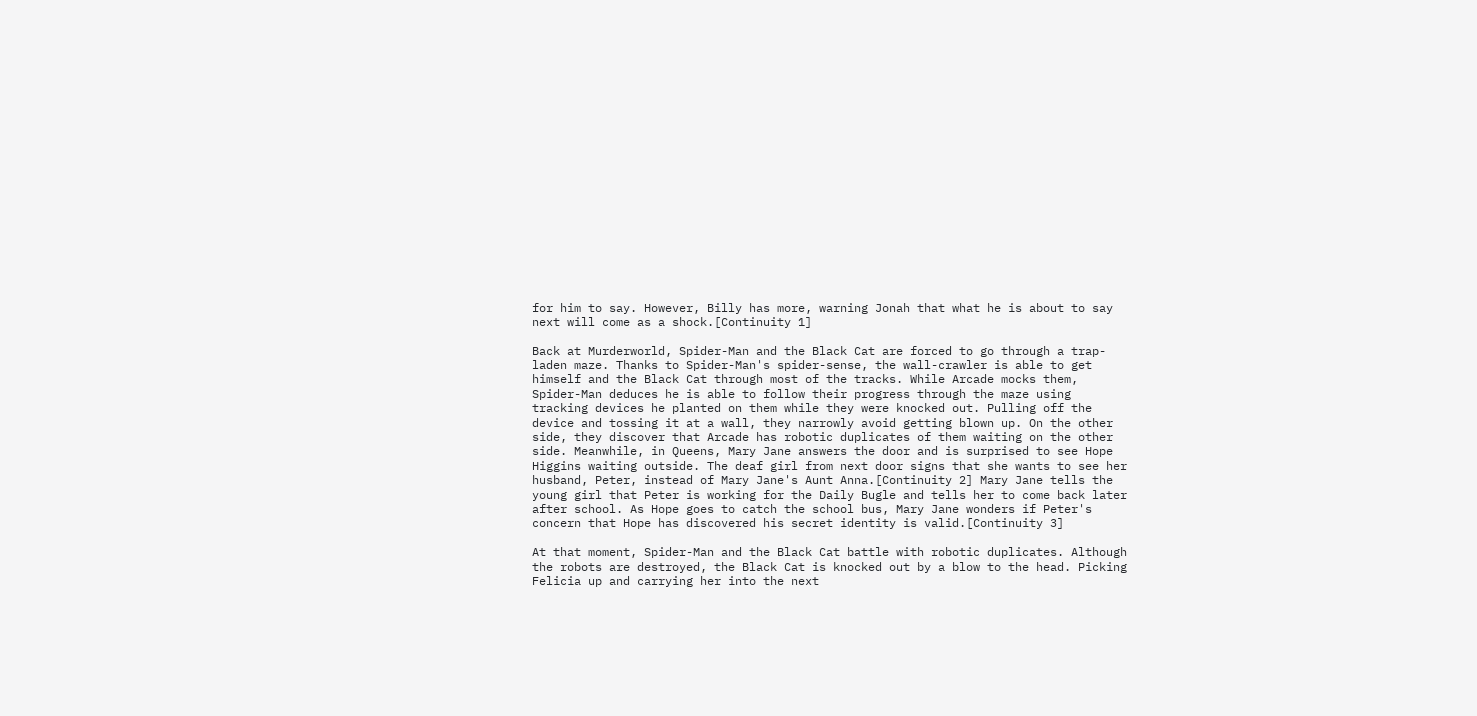for him to say. However, Billy has more, warning Jonah that what he is about to say next will come as a shock.[Continuity 1]

Back at Murderworld, Spider-Man and the Black Cat are forced to go through a trap-laden maze. Thanks to Spider-Man's spider-sense, the wall-crawler is able to get himself and the Black Cat through most of the tracks. While Arcade mocks them, Spider-Man deduces he is able to follow their progress through the maze using tracking devices he planted on them while they were knocked out. Pulling off the device and tossing it at a wall, they narrowly avoid getting blown up. On the other side, they discover that Arcade has robotic duplicates of them waiting on the other side. Meanwhile, in Queens, Mary Jane answers the door and is surprised to see Hope Higgins waiting outside. The deaf girl from next door signs that she wants to see her husband, Peter, instead of Mary Jane's Aunt Anna.[Continuity 2] Mary Jane tells the young girl that Peter is working for the Daily Bugle and tells her to come back later after school. As Hope goes to catch the school bus, Mary Jane wonders if Peter's concern that Hope has discovered his secret identity is valid.[Continuity 3]

At that moment, Spider-Man and the Black Cat battle with robotic duplicates. Although the robots are destroyed, the Black Cat is knocked out by a blow to the head. Picking Felicia up and carrying her into the next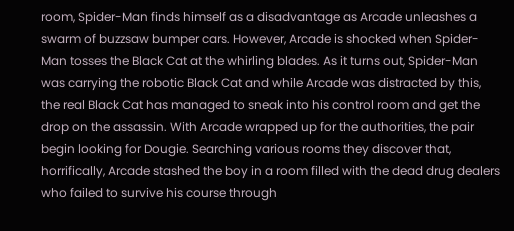room, Spider-Man finds himself as a disadvantage as Arcade unleashes a swarm of buzzsaw bumper cars. However, Arcade is shocked when Spider-Man tosses the Black Cat at the whirling blades. As it turns out, Spider-Man was carrying the robotic Black Cat and while Arcade was distracted by this, the real Black Cat has managed to sneak into his control room and get the drop on the assassin. With Arcade wrapped up for the authorities, the pair begin looking for Dougie. Searching various rooms they discover that, horrifically, Arcade stashed the boy in a room filled with the dead drug dealers who failed to survive his course through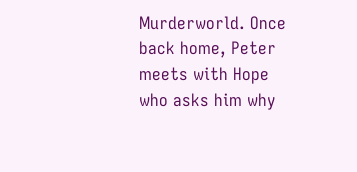Murderworld. Once back home, Peter meets with Hope who asks him why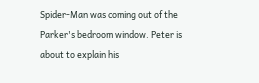Spider-Man was coming out of the Parker's bedroom window. Peter is about to explain his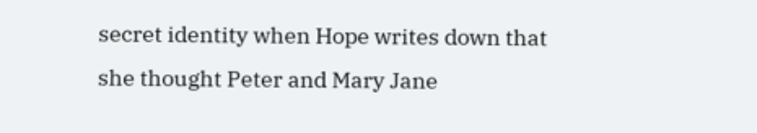secret identity when Hope writes down that she thought Peter and Mary Jane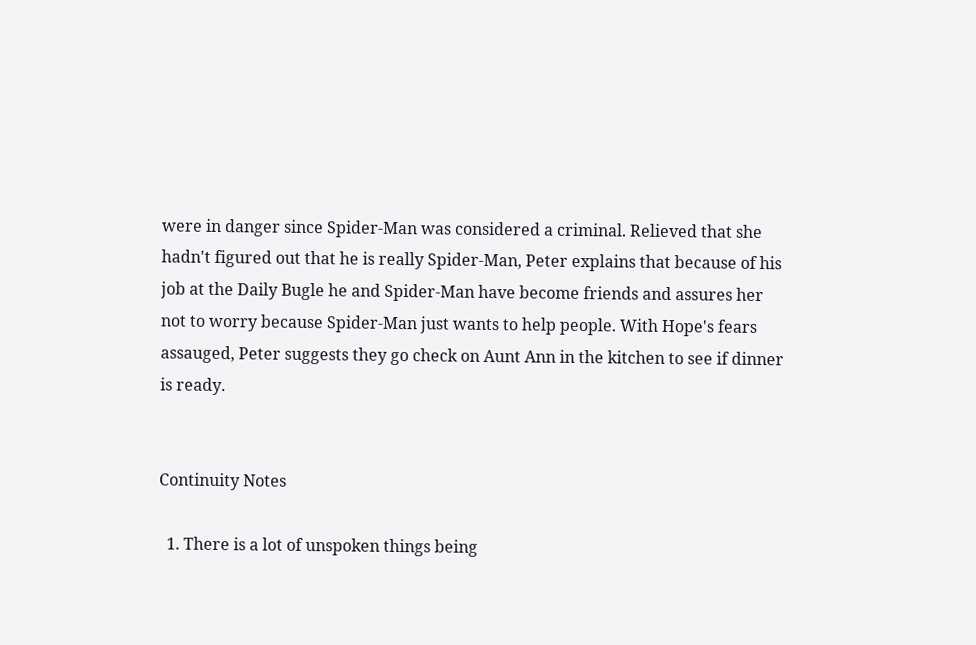were in danger since Spider-Man was considered a criminal. Relieved that she hadn't figured out that he is really Spider-Man, Peter explains that because of his job at the Daily Bugle he and Spider-Man have become friends and assures her not to worry because Spider-Man just wants to help people. With Hope's fears assauged, Peter suggests they go check on Aunt Ann in the kitchen to see if dinner is ready.


Continuity Notes

  1. There is a lot of unspoken things being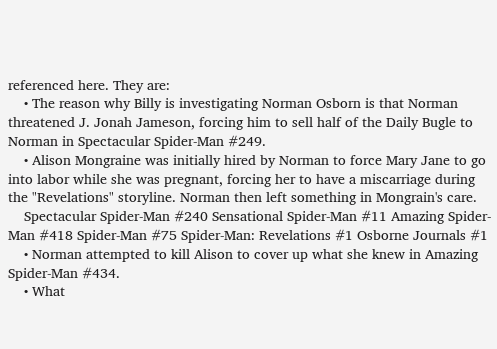referenced here. They are:
    • The reason why Billy is investigating Norman Osborn is that Norman threatened J. Jonah Jameson, forcing him to sell half of the Daily Bugle to Norman in Spectacular Spider-Man #249.
    • Alison Mongraine was initially hired by Norman to force Mary Jane to go into labor while she was pregnant, forcing her to have a miscarriage during the "Revelations" storyline. Norman then left something in Mongrain's care.
    Spectacular Spider-Man #240 Sensational Spider-Man #11 Amazing Spider-Man #418 Spider-Man #75 Spider-Man: Revelations #1 Osborne Journals #1
    • Norman attempted to kill Alison to cover up what she knew in Amazing Spider-Man #434.
    • What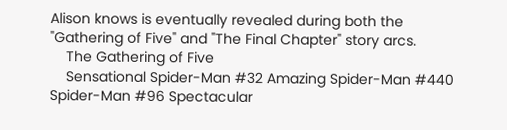Alison knows is eventually revealed during both the "Gathering of Five" and "The Final Chapter" story arcs.
    The Gathering of Five
    Sensational Spider-Man #32 Amazing Spider-Man #440 Spider-Man #96 Spectacular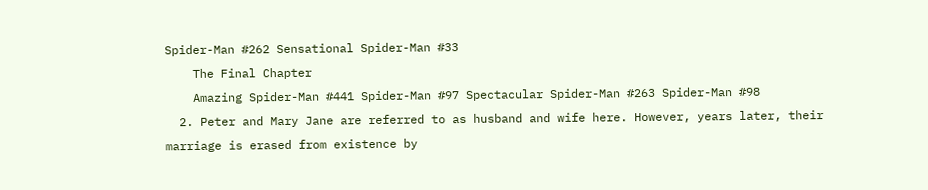Spider-Man #262 Sensational Spider-Man #33
    The Final Chapter
    Amazing Spider-Man #441 Spider-Man #97 Spectacular Spider-Man #263 Spider-Man #98
  2. Peter and Mary Jane are referred to as husband and wife here. However, years later, their marriage is erased from existence by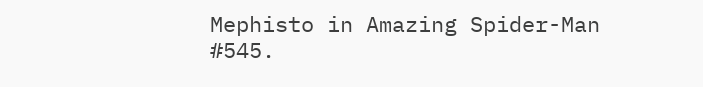Mephisto in Amazing Spider-Man #545.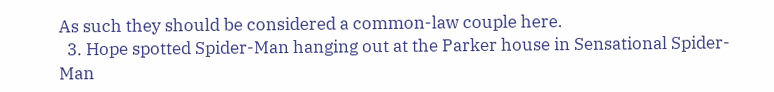As such they should be considered a common-law couple here.
  3. Hope spotted Spider-Man hanging out at the Parker house in Sensational Spider-Man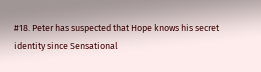#18. Peter has suspected that Hope knows his secret identity since Sensational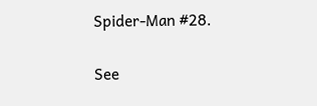Spider-Man #28.

See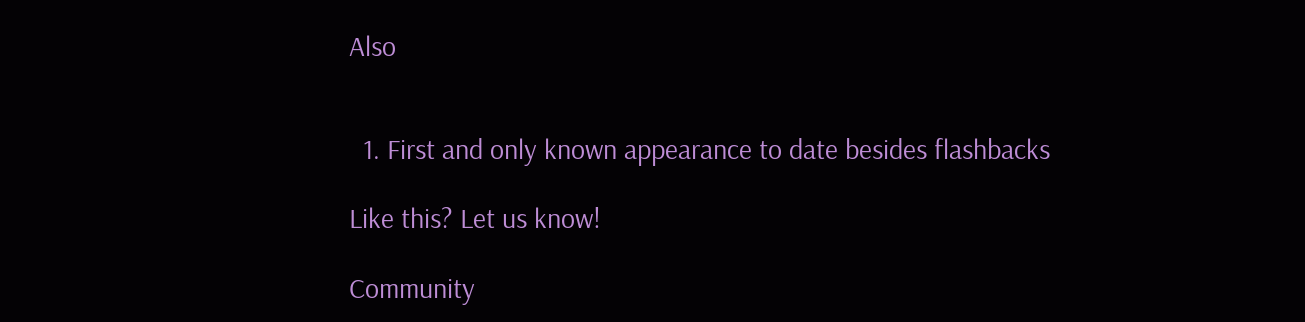Also


  1. First and only known appearance to date besides flashbacks

Like this? Let us know!

Community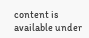content is available under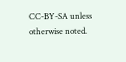CC-BY-SA unless otherwise noted.